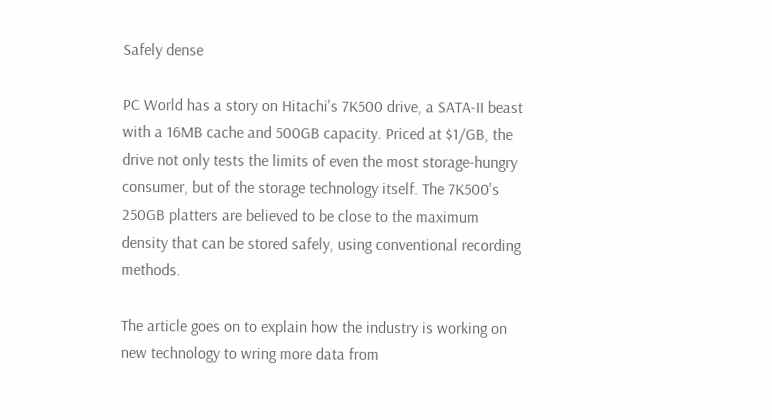Safely dense

PC World has a story on Hitachi's 7K500 drive, a SATA-II beast with a 16MB cache and 500GB capacity. Priced at $1/GB, the drive not only tests the limits of even the most storage-hungry consumer, but of the storage technology itself. The 7K500's 250GB platters are believed to be close to the maximum density that can be stored safely, using conventional recording methods.

The article goes on to explain how the industry is working on new technology to wring more data from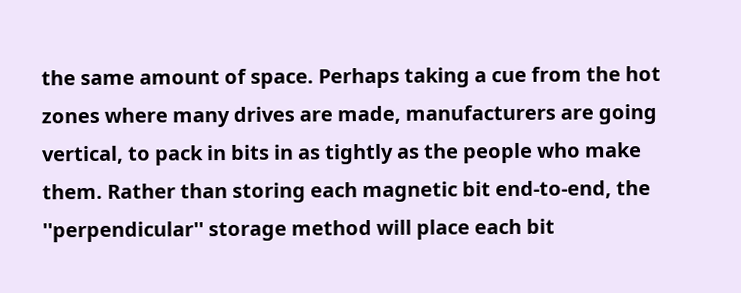the same amount of space. Perhaps taking a cue from the hot zones where many drives are made, manufacturers are going vertical, to pack in bits in as tightly as the people who make them. Rather than storing each magnetic bit end-to-end, the ''perpendicular'' storage method will place each bit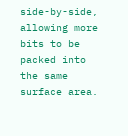side-by-side, allowing more bits to be packed into the same surface area.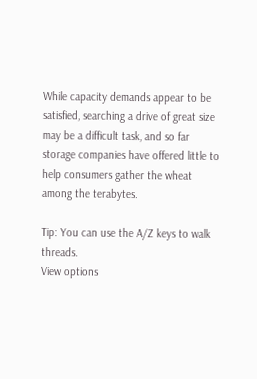While capacity demands appear to be satisfied, searching a drive of great size may be a difficult task, and so far storage companies have offered little to help consumers gather the wheat among the terabytes.

Tip: You can use the A/Z keys to walk threads.
View options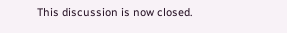This discussion is now closed.